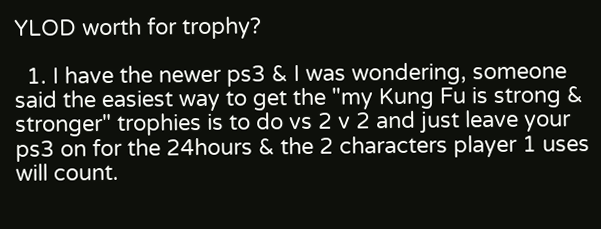YLOD worth for trophy?

  1. I have the newer ps3 & I was wondering, someone said the easiest way to get the "my Kung Fu is strong & stronger" trophies is to do vs 2 v 2 and just leave your ps3 on for the 24hours & the 2 characters player 1 uses will count.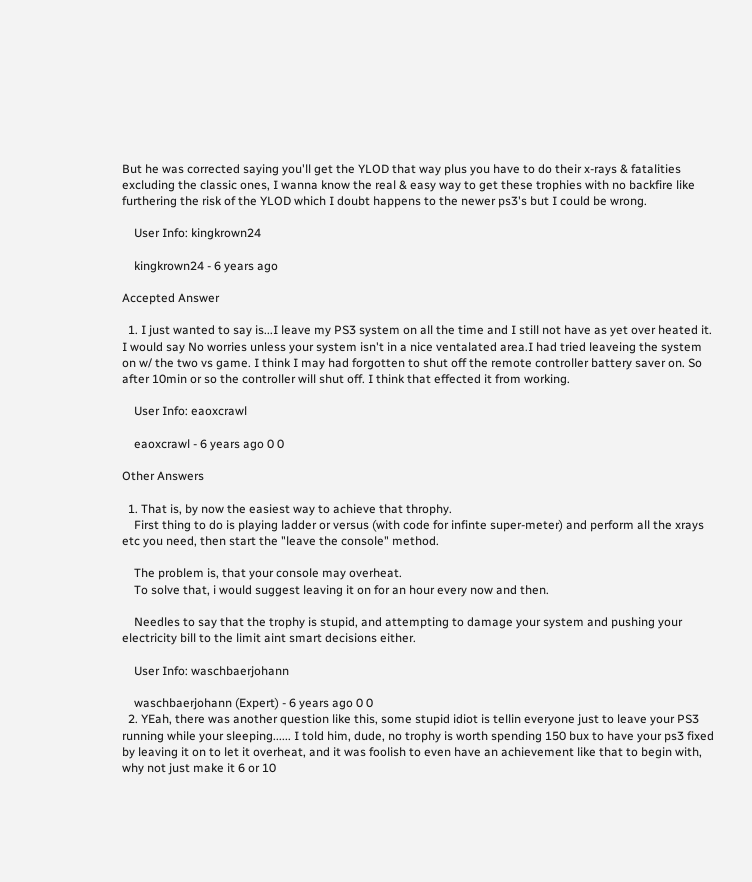But he was corrected saying you'll get the YLOD that way plus you have to do their x-rays & fatalities excluding the classic ones, I wanna know the real & easy way to get these trophies with no backfire like furthering the risk of the YLOD which I doubt happens to the newer ps3's but I could be wrong.

    User Info: kingkrown24

    kingkrown24 - 6 years ago

Accepted Answer

  1. I just wanted to say is...I leave my PS3 system on all the time and I still not have as yet over heated it. I would say No worries unless your system isn't in a nice ventalated area.I had tried leaveing the system on w/ the two vs game. I think I may had forgotten to shut off the remote controller battery saver on. So after 10min or so the controller will shut off. I think that effected it from working.

    User Info: eaoxcrawl

    eaoxcrawl - 6 years ago 0 0

Other Answers

  1. That is, by now the easiest way to achieve that throphy.
    First thing to do is playing ladder or versus (with code for infinte super-meter) and perform all the xrays etc you need, then start the "leave the console" method.

    The problem is, that your console may overheat.
    To solve that, i would suggest leaving it on for an hour every now and then.

    Needles to say that the trophy is stupid, and attempting to damage your system and pushing your electricity bill to the limit aint smart decisions either.

    User Info: waschbaerjohann

    waschbaerjohann (Expert) - 6 years ago 0 0
  2. YEah, there was another question like this, some stupid idiot is tellin everyone just to leave your PS3 running while your sleeping...... I told him, dude, no trophy is worth spending 150 bux to have your ps3 fixed by leaving it on to let it overheat, and it was foolish to even have an achievement like that to begin with, why not just make it 6 or 10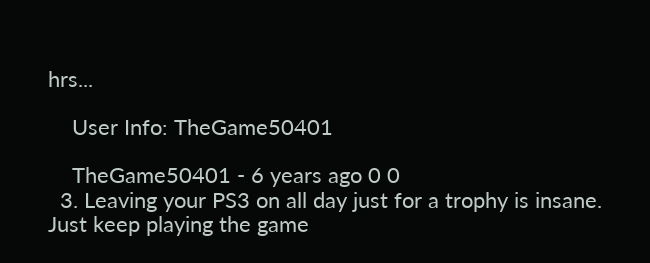hrs...

    User Info: TheGame50401

    TheGame50401 - 6 years ago 0 0
  3. Leaving your PS3 on all day just for a trophy is insane. Just keep playing the game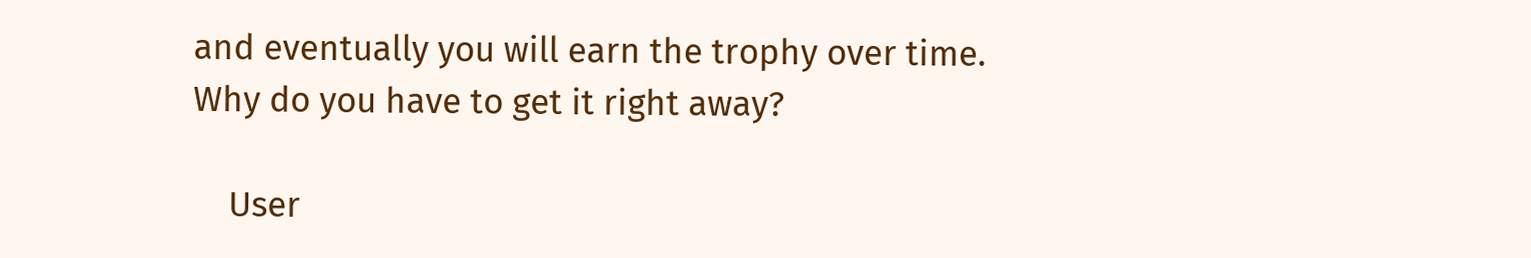and eventually you will earn the trophy over time. Why do you have to get it right away?

    User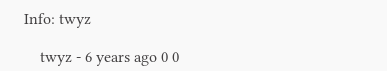Info: twyz

    twyz - 6 years ago 0 0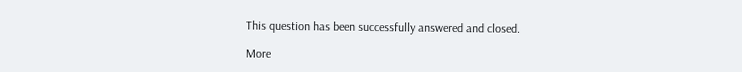This question has been successfully answered and closed.

More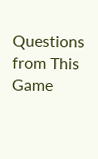Questions from This Game